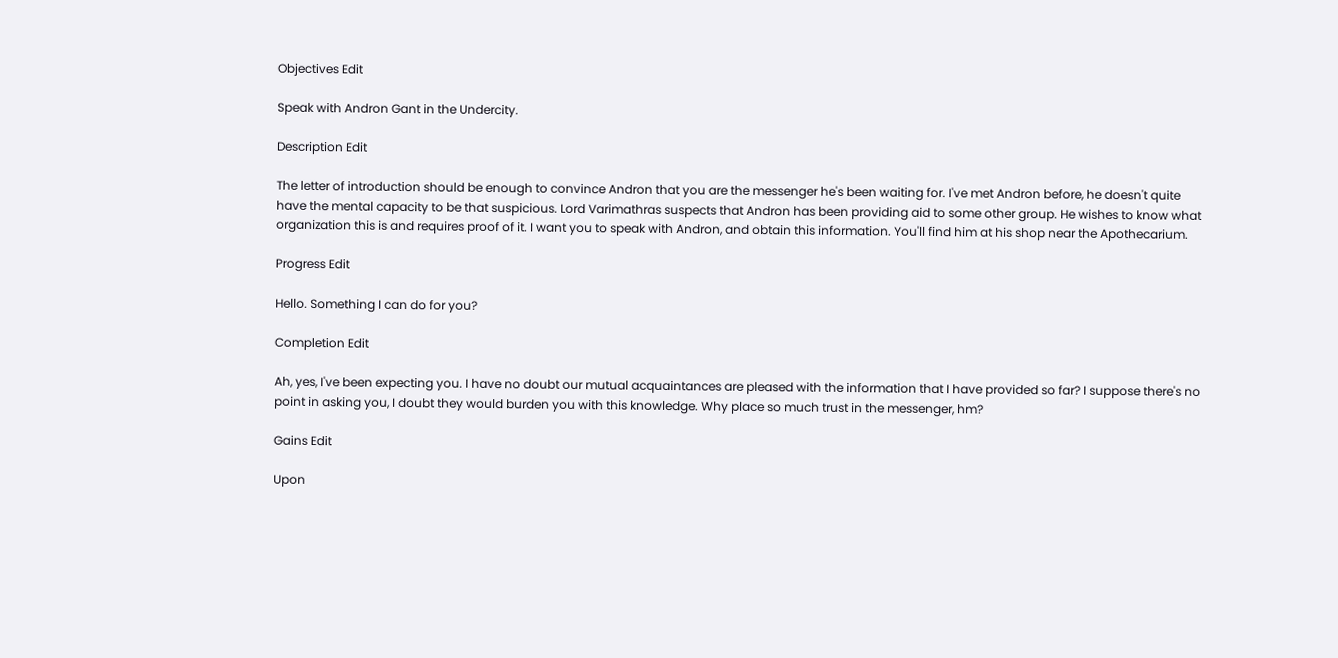Objectives Edit

Speak with Andron Gant in the Undercity.

Description Edit

The letter of introduction should be enough to convince Andron that you are the messenger he's been waiting for. I've met Andron before, he doesn't quite have the mental capacity to be that suspicious. Lord Varimathras suspects that Andron has been providing aid to some other group. He wishes to know what organization this is and requires proof of it. I want you to speak with Andron, and obtain this information. You'll find him at his shop near the Apothecarium.

Progress Edit

Hello. Something I can do for you?

Completion Edit

Ah, yes, I've been expecting you. I have no doubt our mutual acquaintances are pleased with the information that I have provided so far? I suppose there's no point in asking you, I doubt they would burden you with this knowledge. Why place so much trust in the messenger, hm?

Gains Edit

Upon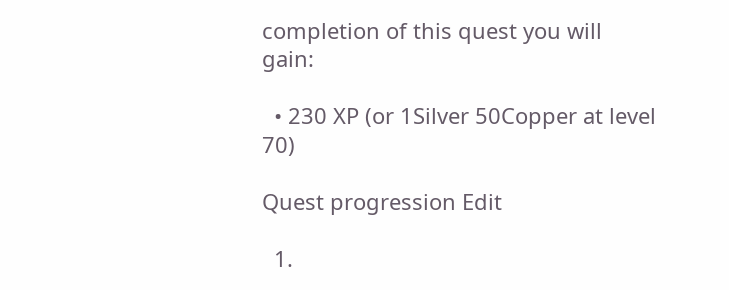completion of this quest you will gain:

  • 230 XP (or 1Silver 50Copper at level 70)

Quest progression Edit

  1.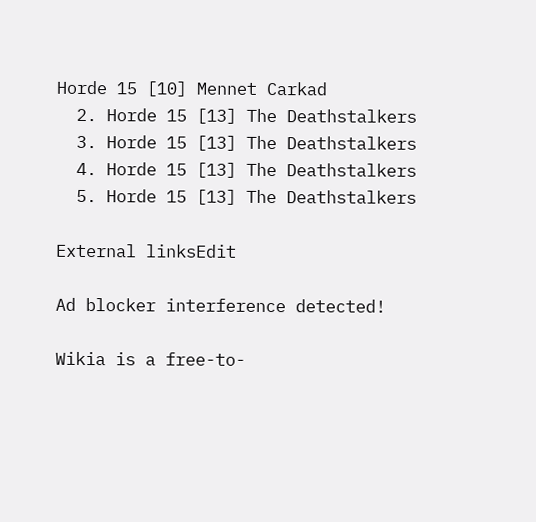Horde 15 [10] Mennet Carkad
  2. Horde 15 [13] The Deathstalkers
  3. Horde 15 [13] The Deathstalkers
  4. Horde 15 [13] The Deathstalkers
  5. Horde 15 [13] The Deathstalkers

External linksEdit

Ad blocker interference detected!

Wikia is a free-to-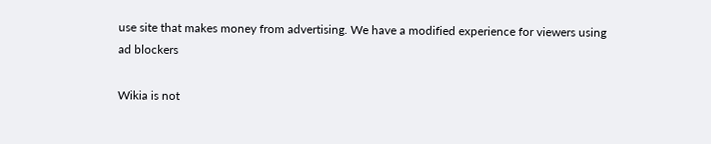use site that makes money from advertising. We have a modified experience for viewers using ad blockers

Wikia is not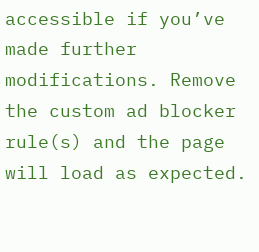accessible if you’ve made further modifications. Remove the custom ad blocker rule(s) and the page will load as expected.